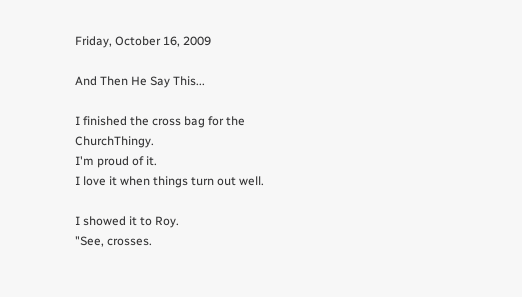Friday, October 16, 2009

And Then He Say This...

I finished the cross bag for the ChurchThingy.
I'm proud of it.
I love it when things turn out well.

I showed it to Roy.
"See, crosses.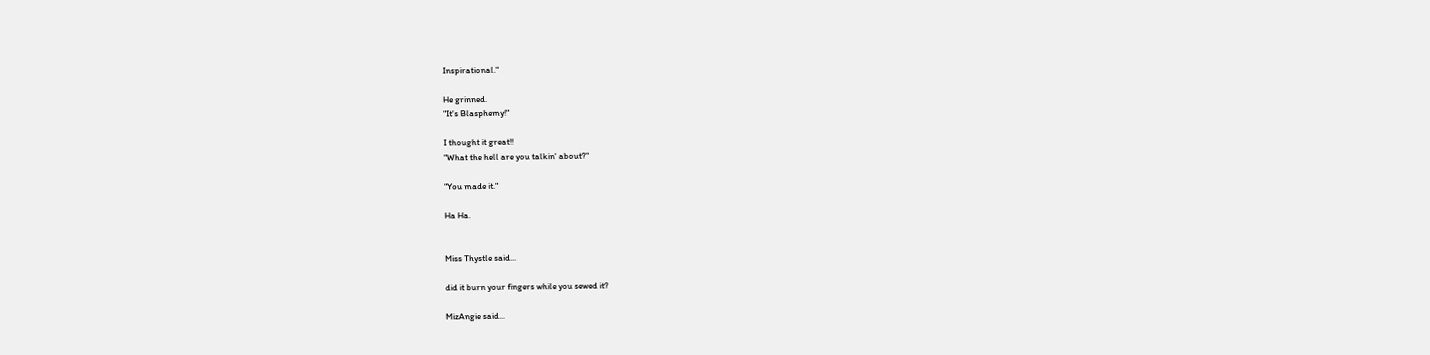Inspirational."

He grinned.
"It's Blasphemy!"

I thought it great!!
"What the hell are you talkin' about?"

"You made it."

Ha Ha.


Miss Thystle said...

did it burn your fingers while you sewed it?

MizAngie said...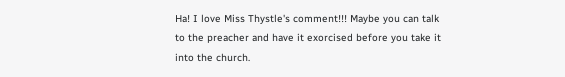Ha! I love Miss Thystle's comment!!! Maybe you can talk to the preacher and have it exorcised before you take it into the church.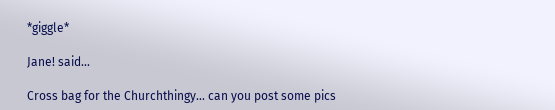*giggle*

Jane! said...

Cross bag for the Churchthingy... can you post some pics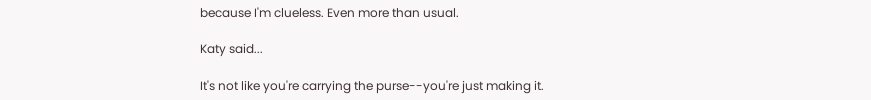because I'm clueless. Even more than usual.

Katy said...

It's not like you're carrying the purse--you're just making it.